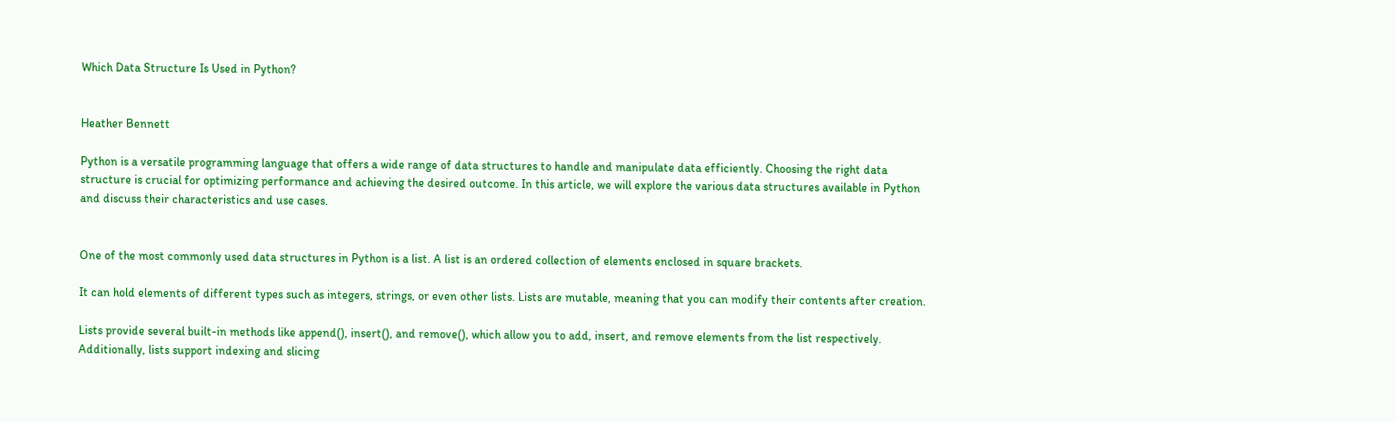Which Data Structure Is Used in Python?


Heather Bennett

Python is a versatile programming language that offers a wide range of data structures to handle and manipulate data efficiently. Choosing the right data structure is crucial for optimizing performance and achieving the desired outcome. In this article, we will explore the various data structures available in Python and discuss their characteristics and use cases.


One of the most commonly used data structures in Python is a list. A list is an ordered collection of elements enclosed in square brackets.

It can hold elements of different types such as integers, strings, or even other lists. Lists are mutable, meaning that you can modify their contents after creation.

Lists provide several built-in methods like append(), insert(), and remove(), which allow you to add, insert, and remove elements from the list respectively. Additionally, lists support indexing and slicing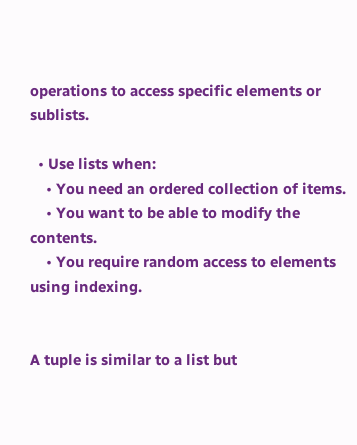operations to access specific elements or sublists.

  • Use lists when:
    • You need an ordered collection of items.
    • You want to be able to modify the contents.
    • You require random access to elements using indexing.


A tuple is similar to a list but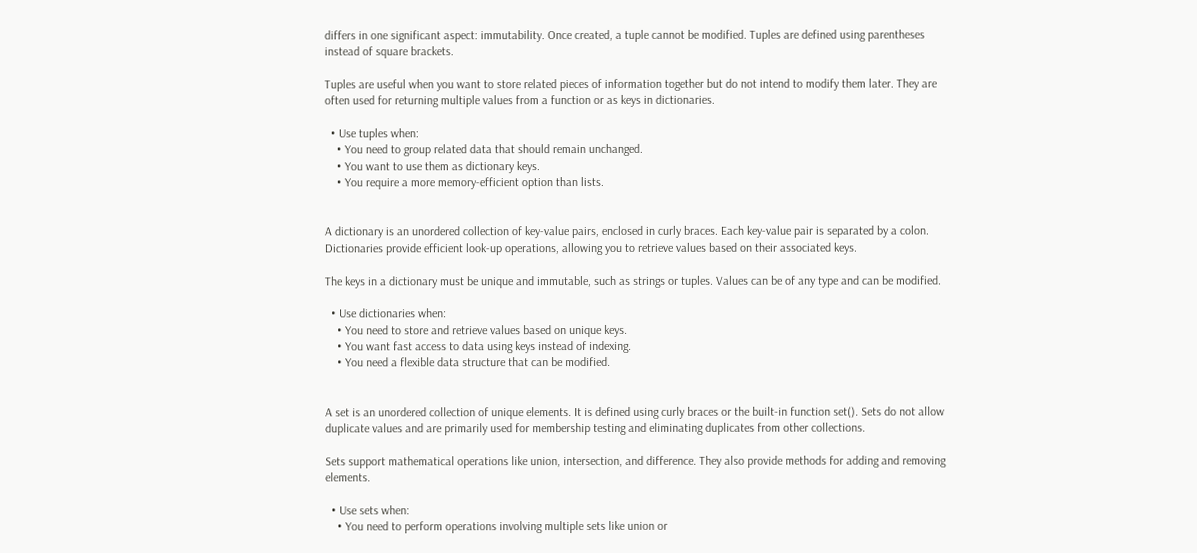differs in one significant aspect: immutability. Once created, a tuple cannot be modified. Tuples are defined using parentheses instead of square brackets.

Tuples are useful when you want to store related pieces of information together but do not intend to modify them later. They are often used for returning multiple values from a function or as keys in dictionaries.

  • Use tuples when:
    • You need to group related data that should remain unchanged.
    • You want to use them as dictionary keys.
    • You require a more memory-efficient option than lists.


A dictionary is an unordered collection of key-value pairs, enclosed in curly braces. Each key-value pair is separated by a colon. Dictionaries provide efficient look-up operations, allowing you to retrieve values based on their associated keys.

The keys in a dictionary must be unique and immutable, such as strings or tuples. Values can be of any type and can be modified.

  • Use dictionaries when:
    • You need to store and retrieve values based on unique keys.
    • You want fast access to data using keys instead of indexing.
    • You need a flexible data structure that can be modified.


A set is an unordered collection of unique elements. It is defined using curly braces or the built-in function set(). Sets do not allow duplicate values and are primarily used for membership testing and eliminating duplicates from other collections.

Sets support mathematical operations like union, intersection, and difference. They also provide methods for adding and removing elements.

  • Use sets when:
    • You need to perform operations involving multiple sets like union or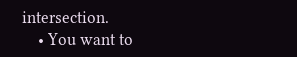intersection.
    • You want to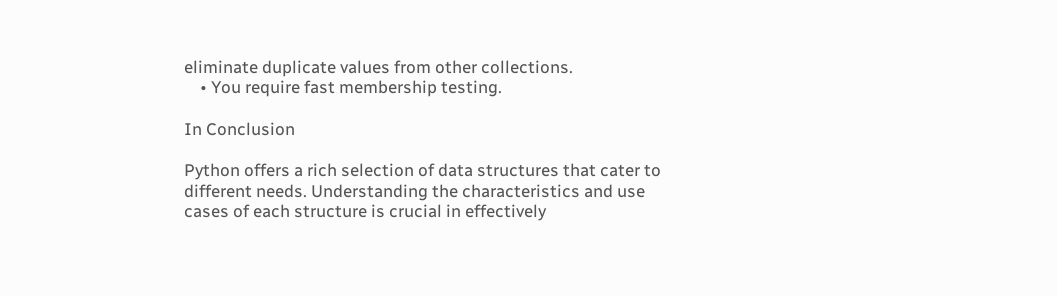eliminate duplicate values from other collections.
    • You require fast membership testing.

In Conclusion

Python offers a rich selection of data structures that cater to different needs. Understanding the characteristics and use cases of each structure is crucial in effectively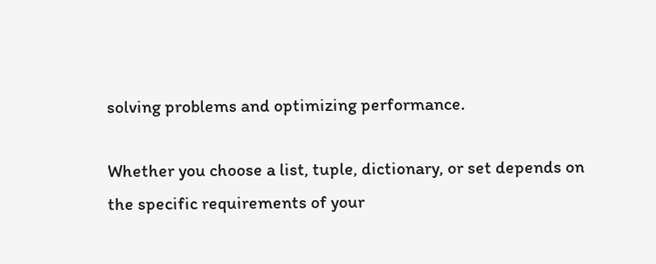solving problems and optimizing performance.

Whether you choose a list, tuple, dictionary, or set depends on the specific requirements of your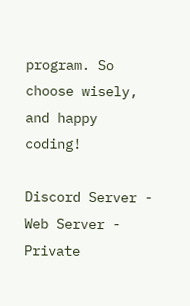program. So choose wisely, and happy coding!

Discord Server - Web Server - Private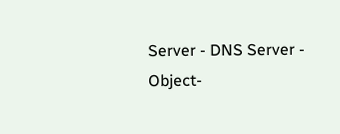Server - DNS Server - Object-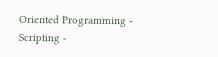Oriented Programming - Scripting -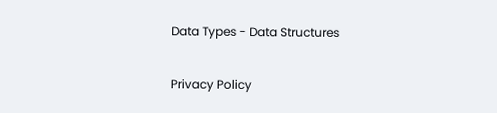Data Types - Data Structures

Privacy Policy